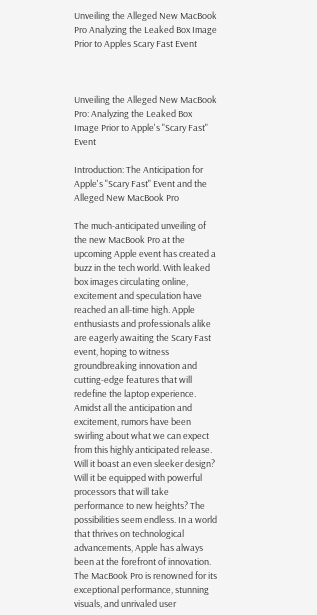Unveiling the Alleged New MacBook Pro Analyzing the Leaked Box Image Prior to Apples Scary Fast Event



Unveiling the Alleged New MacBook Pro: Analyzing the Leaked Box Image Prior to Apple's "Scary Fast" Event

Introduction: The Anticipation for Apple's "Scary Fast" Event and the Alleged New MacBook Pro

The much-anticipated unveiling of the new MacBook Pro at the upcoming Apple event has created a buzz in the tech world. With leaked box images circulating online, excitement and speculation have reached an all-time high. Apple enthusiasts and professionals alike are eagerly awaiting the Scary Fast event, hoping to witness groundbreaking innovation and cutting-edge features that will redefine the laptop experience. Amidst all the anticipation and excitement, rumors have been swirling about what we can expect from this highly anticipated release. Will it boast an even sleeker design? Will it be equipped with powerful processors that will take performance to new heights? The possibilities seem endless. In a world that thrives on technological advancements, Apple has always been at the forefront of innovation. The MacBook Pro is renowned for its exceptional performance, stunning visuals, and unrivaled user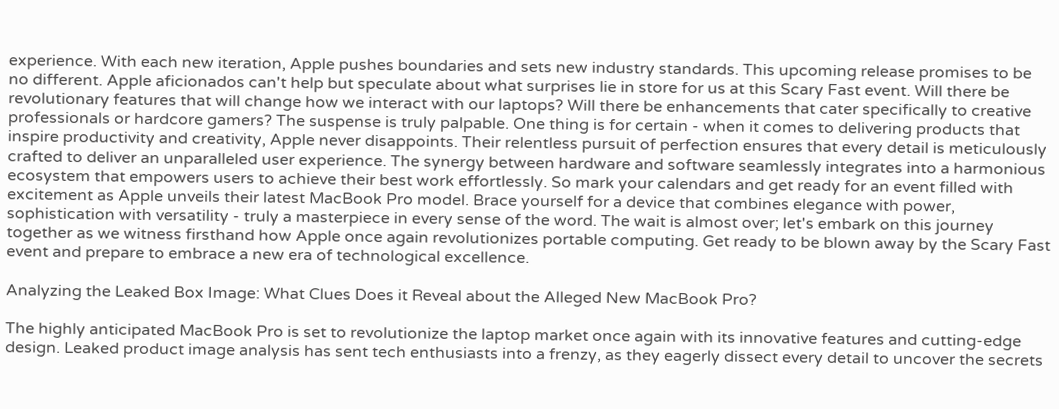experience. With each new iteration, Apple pushes boundaries and sets new industry standards. This upcoming release promises to be no different. Apple aficionados can't help but speculate about what surprises lie in store for us at this Scary Fast event. Will there be revolutionary features that will change how we interact with our laptops? Will there be enhancements that cater specifically to creative professionals or hardcore gamers? The suspense is truly palpable. One thing is for certain - when it comes to delivering products that inspire productivity and creativity, Apple never disappoints. Their relentless pursuit of perfection ensures that every detail is meticulously crafted to deliver an unparalleled user experience. The synergy between hardware and software seamlessly integrates into a harmonious ecosystem that empowers users to achieve their best work effortlessly. So mark your calendars and get ready for an event filled with excitement as Apple unveils their latest MacBook Pro model. Brace yourself for a device that combines elegance with power, sophistication with versatility - truly a masterpiece in every sense of the word. The wait is almost over; let's embark on this journey together as we witness firsthand how Apple once again revolutionizes portable computing. Get ready to be blown away by the Scary Fast event and prepare to embrace a new era of technological excellence.

Analyzing the Leaked Box Image: What Clues Does it Reveal about the Alleged New MacBook Pro?

The highly anticipated MacBook Pro is set to revolutionize the laptop market once again with its innovative features and cutting-edge design. Leaked product image analysis has sent tech enthusiasts into a frenzy, as they eagerly dissect every detail to uncover the secrets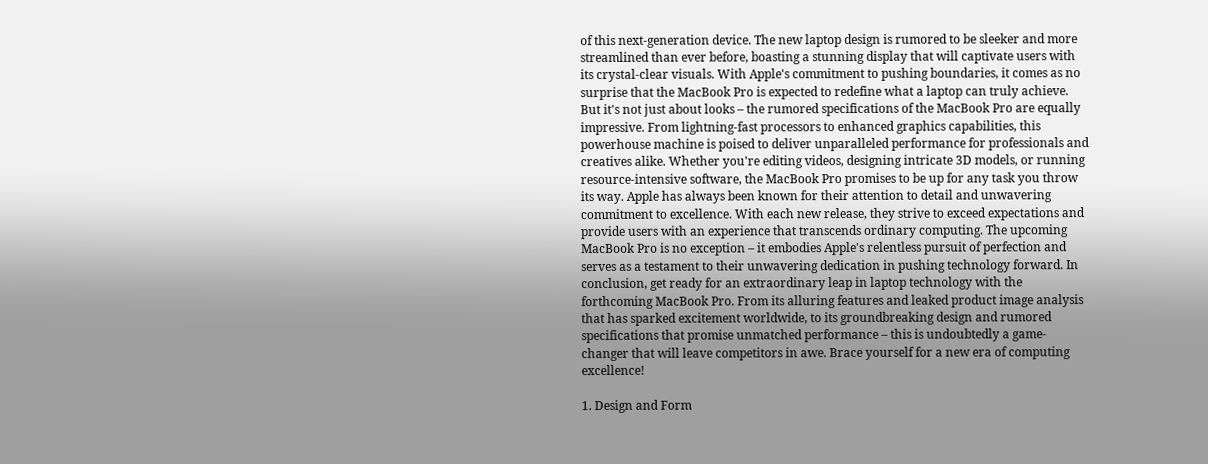of this next-generation device. The new laptop design is rumored to be sleeker and more streamlined than ever before, boasting a stunning display that will captivate users with its crystal-clear visuals. With Apple's commitment to pushing boundaries, it comes as no surprise that the MacBook Pro is expected to redefine what a laptop can truly achieve. But it's not just about looks – the rumored specifications of the MacBook Pro are equally impressive. From lightning-fast processors to enhanced graphics capabilities, this powerhouse machine is poised to deliver unparalleled performance for professionals and creatives alike. Whether you're editing videos, designing intricate 3D models, or running resource-intensive software, the MacBook Pro promises to be up for any task you throw its way. Apple has always been known for their attention to detail and unwavering commitment to excellence. With each new release, they strive to exceed expectations and provide users with an experience that transcends ordinary computing. The upcoming MacBook Pro is no exception – it embodies Apple's relentless pursuit of perfection and serves as a testament to their unwavering dedication in pushing technology forward. In conclusion, get ready for an extraordinary leap in laptop technology with the forthcoming MacBook Pro. From its alluring features and leaked product image analysis that has sparked excitement worldwide, to its groundbreaking design and rumored specifications that promise unmatched performance – this is undoubtedly a game-changer that will leave competitors in awe. Brace yourself for a new era of computing excellence!

1. Design and Form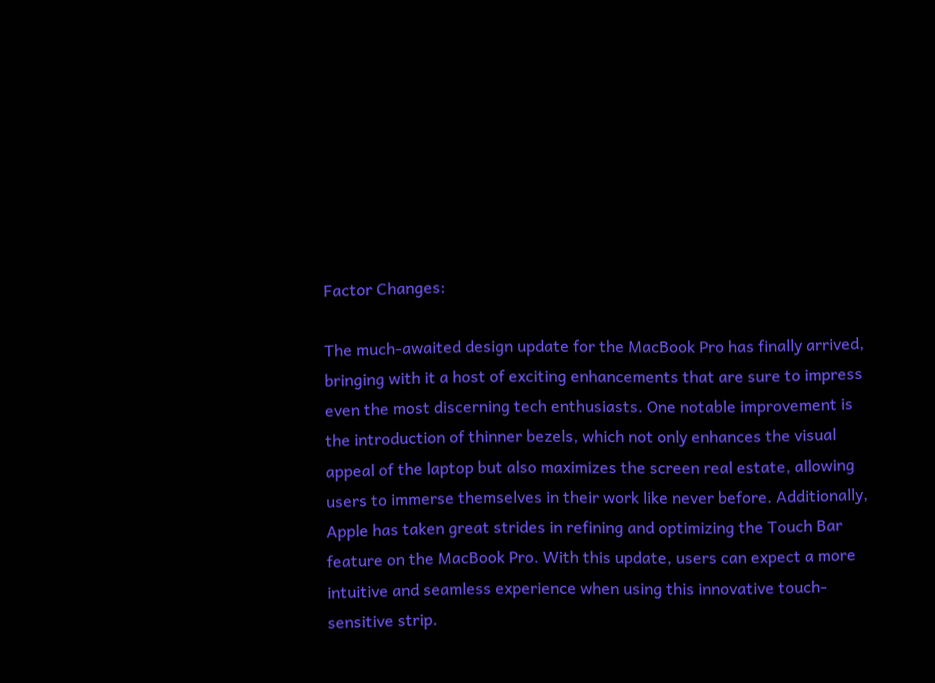Factor Changes:

The much-awaited design update for the MacBook Pro has finally arrived, bringing with it a host of exciting enhancements that are sure to impress even the most discerning tech enthusiasts. One notable improvement is the introduction of thinner bezels, which not only enhances the visual appeal of the laptop but also maximizes the screen real estate, allowing users to immerse themselves in their work like never before. Additionally, Apple has taken great strides in refining and optimizing the Touch Bar feature on the MacBook Pro. With this update, users can expect a more intuitive and seamless experience when using this innovative touch-sensitive strip.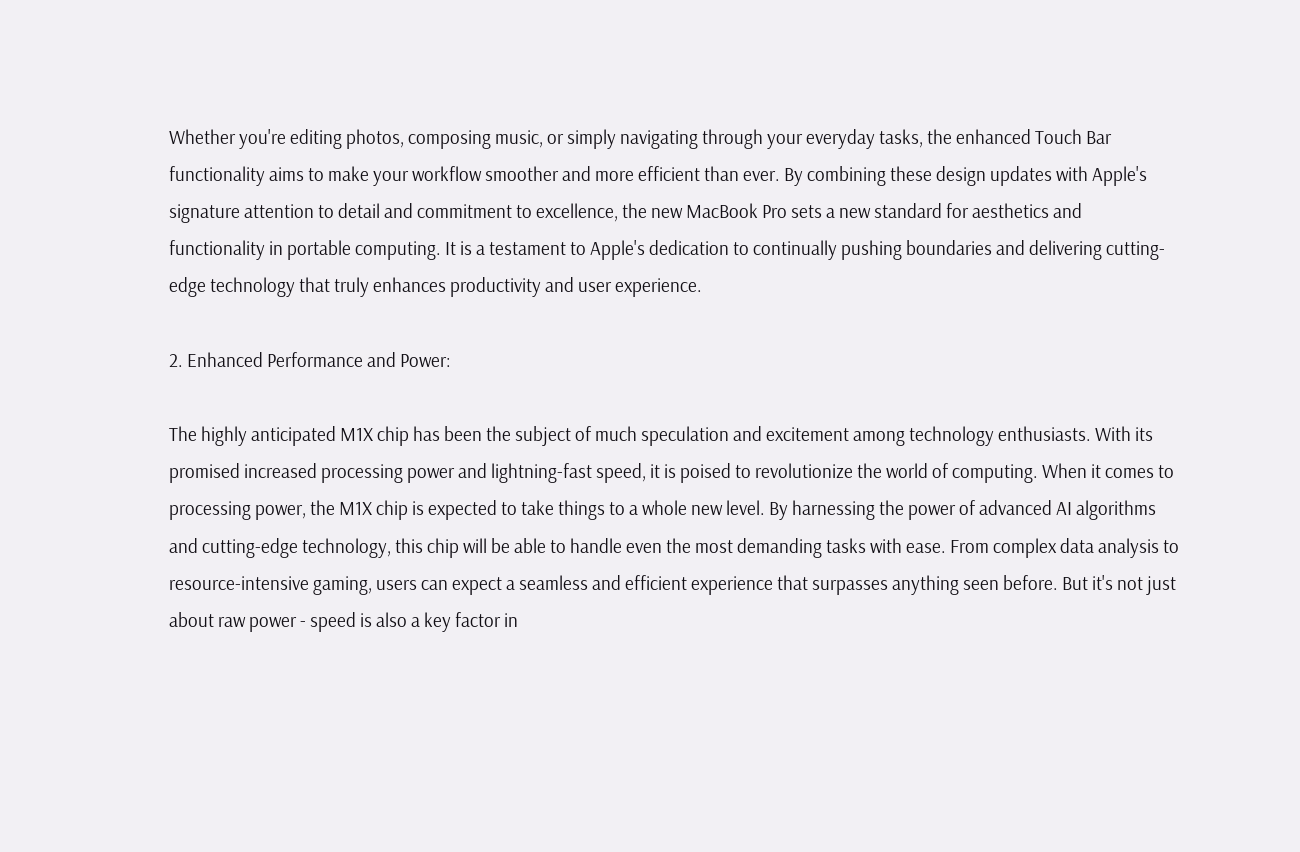Whether you're editing photos, composing music, or simply navigating through your everyday tasks, the enhanced Touch Bar functionality aims to make your workflow smoother and more efficient than ever. By combining these design updates with Apple's signature attention to detail and commitment to excellence, the new MacBook Pro sets a new standard for aesthetics and functionality in portable computing. It is a testament to Apple's dedication to continually pushing boundaries and delivering cutting-edge technology that truly enhances productivity and user experience.

2. Enhanced Performance and Power:

The highly anticipated M1X chip has been the subject of much speculation and excitement among technology enthusiasts. With its promised increased processing power and lightning-fast speed, it is poised to revolutionize the world of computing. When it comes to processing power, the M1X chip is expected to take things to a whole new level. By harnessing the power of advanced AI algorithms and cutting-edge technology, this chip will be able to handle even the most demanding tasks with ease. From complex data analysis to resource-intensive gaming, users can expect a seamless and efficient experience that surpasses anything seen before. But it's not just about raw power - speed is also a key factor in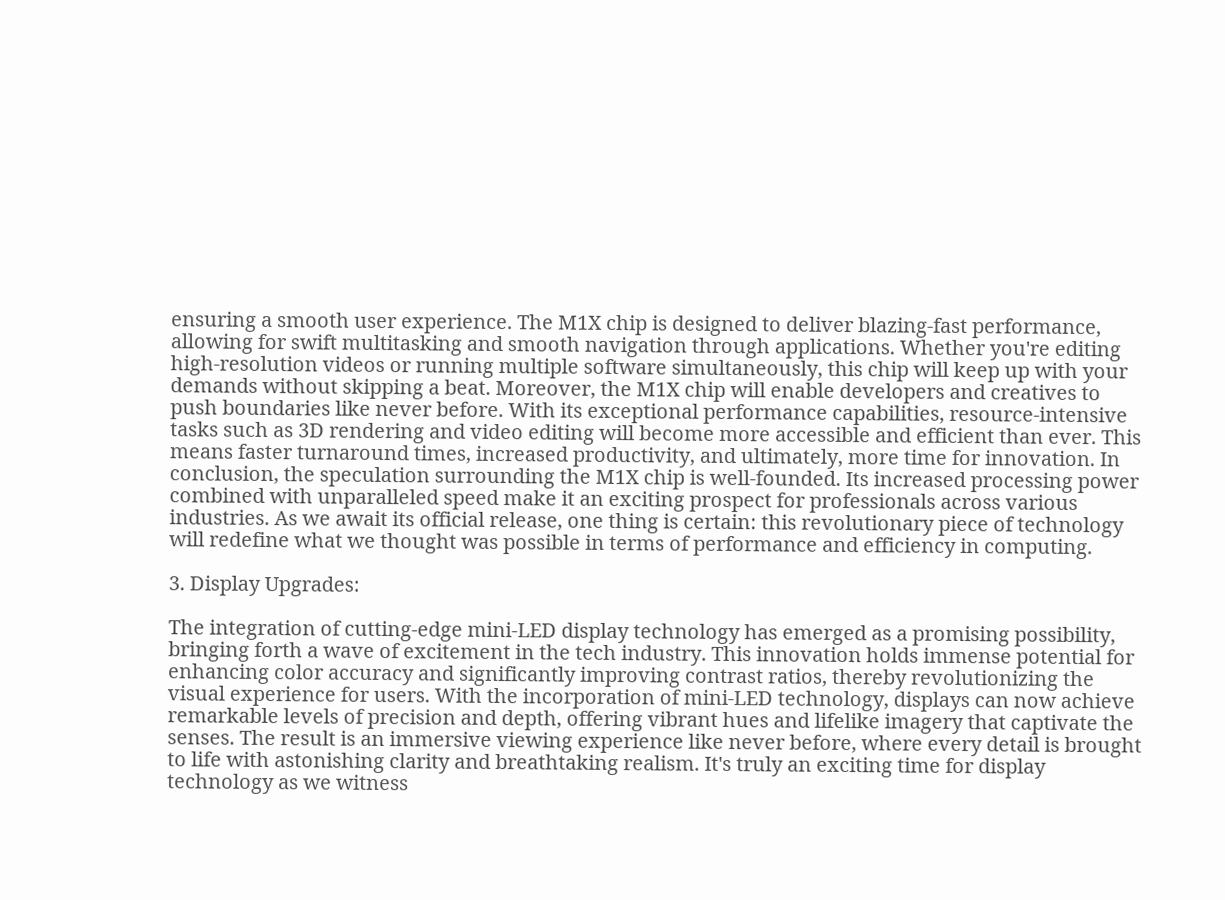ensuring a smooth user experience. The M1X chip is designed to deliver blazing-fast performance, allowing for swift multitasking and smooth navigation through applications. Whether you're editing high-resolution videos or running multiple software simultaneously, this chip will keep up with your demands without skipping a beat. Moreover, the M1X chip will enable developers and creatives to push boundaries like never before. With its exceptional performance capabilities, resource-intensive tasks such as 3D rendering and video editing will become more accessible and efficient than ever. This means faster turnaround times, increased productivity, and ultimately, more time for innovation. In conclusion, the speculation surrounding the M1X chip is well-founded. Its increased processing power combined with unparalleled speed make it an exciting prospect for professionals across various industries. As we await its official release, one thing is certain: this revolutionary piece of technology will redefine what we thought was possible in terms of performance and efficiency in computing.

3. Display Upgrades:

The integration of cutting-edge mini-LED display technology has emerged as a promising possibility, bringing forth a wave of excitement in the tech industry. This innovation holds immense potential for enhancing color accuracy and significantly improving contrast ratios, thereby revolutionizing the visual experience for users. With the incorporation of mini-LED technology, displays can now achieve remarkable levels of precision and depth, offering vibrant hues and lifelike imagery that captivate the senses. The result is an immersive viewing experience like never before, where every detail is brought to life with astonishing clarity and breathtaking realism. It's truly an exciting time for display technology as we witness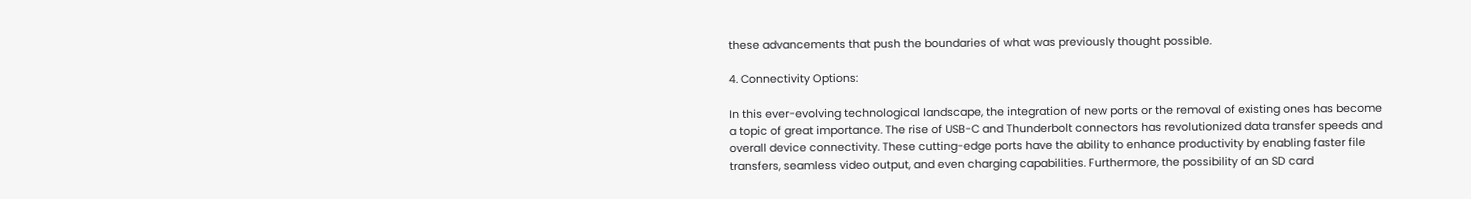these advancements that push the boundaries of what was previously thought possible.

4. Connectivity Options:

In this ever-evolving technological landscape, the integration of new ports or the removal of existing ones has become a topic of great importance. The rise of USB-C and Thunderbolt connectors has revolutionized data transfer speeds and overall device connectivity. These cutting-edge ports have the ability to enhance productivity by enabling faster file transfers, seamless video output, and even charging capabilities. Furthermore, the possibility of an SD card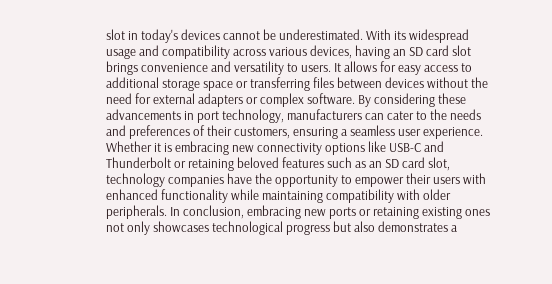slot in today's devices cannot be underestimated. With its widespread usage and compatibility across various devices, having an SD card slot brings convenience and versatility to users. It allows for easy access to additional storage space or transferring files between devices without the need for external adapters or complex software. By considering these advancements in port technology, manufacturers can cater to the needs and preferences of their customers, ensuring a seamless user experience. Whether it is embracing new connectivity options like USB-C and Thunderbolt or retaining beloved features such as an SD card slot, technology companies have the opportunity to empower their users with enhanced functionality while maintaining compatibility with older peripherals. In conclusion, embracing new ports or retaining existing ones not only showcases technological progress but also demonstrates a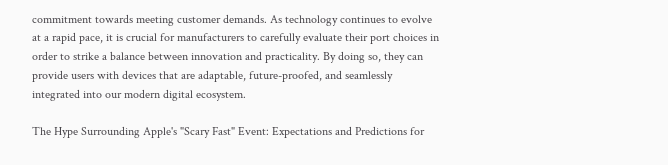commitment towards meeting customer demands. As technology continues to evolve at a rapid pace, it is crucial for manufacturers to carefully evaluate their port choices in order to strike a balance between innovation and practicality. By doing so, they can provide users with devices that are adaptable, future-proofed, and seamlessly integrated into our modern digital ecosystem.

The Hype Surrounding Apple's "Scary Fast" Event: Expectations and Predictions for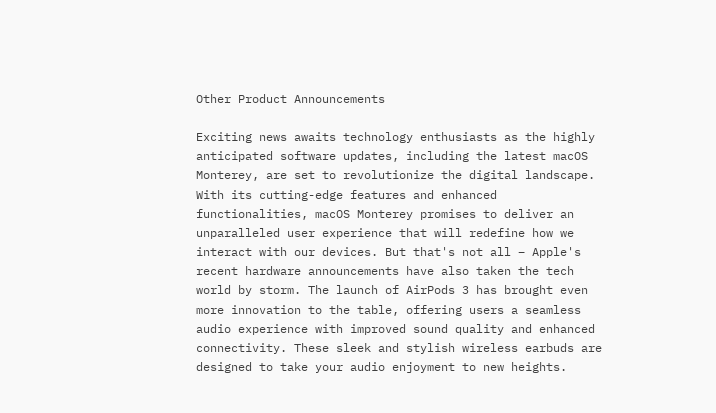Other Product Announcements

Exciting news awaits technology enthusiasts as the highly anticipated software updates, including the latest macOS Monterey, are set to revolutionize the digital landscape. With its cutting-edge features and enhanced functionalities, macOS Monterey promises to deliver an unparalleled user experience that will redefine how we interact with our devices. But that's not all – Apple's recent hardware announcements have also taken the tech world by storm. The launch of AirPods 3 has brought even more innovation to the table, offering users a seamless audio experience with improved sound quality and enhanced connectivity. These sleek and stylish wireless earbuds are designed to take your audio enjoyment to new heights.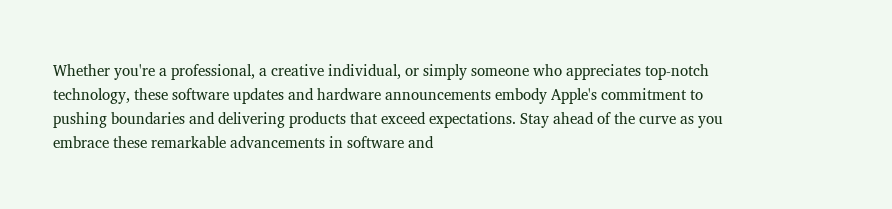Whether you're a professional, a creative individual, or simply someone who appreciates top-notch technology, these software updates and hardware announcements embody Apple's commitment to pushing boundaries and delivering products that exceed expectations. Stay ahead of the curve as you embrace these remarkable advancements in software and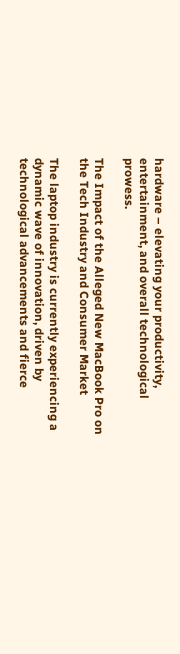hardware – elevating your productivity, entertainment, and overall technological prowess.

The Impact of the Alleged New MacBook Pro on the Tech Industry and Consumer Market

The laptop industry is currently experiencing a dynamic wave of innovation, driven by technological advancements and fierce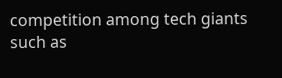competition among tech giants such as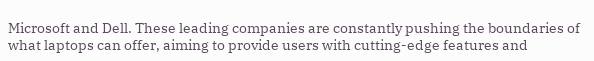Microsoft and Dell. These leading companies are constantly pushing the boundaries of what laptops can offer, aiming to provide users with cutting-edge features and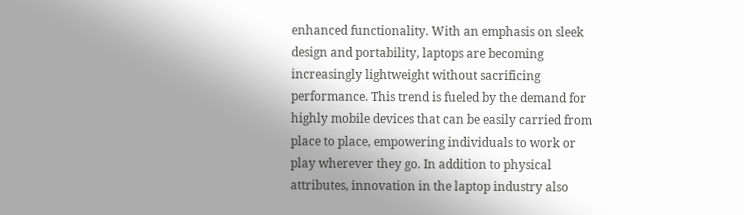enhanced functionality. With an emphasis on sleek design and portability, laptops are becoming increasingly lightweight without sacrificing performance. This trend is fueled by the demand for highly mobile devices that can be easily carried from place to place, empowering individuals to work or play wherever they go. In addition to physical attributes, innovation in the laptop industry also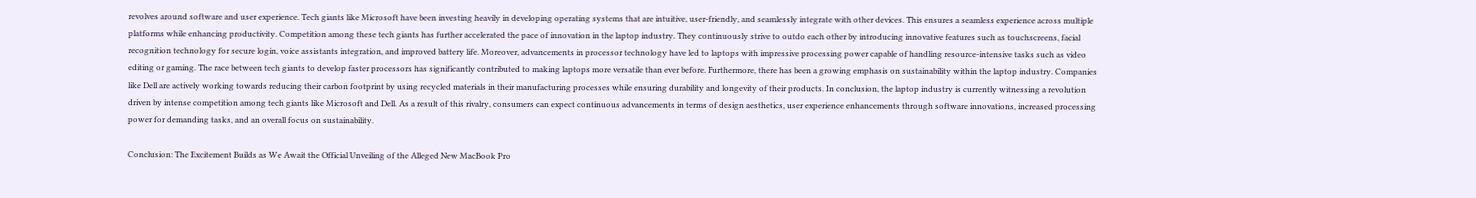revolves around software and user experience. Tech giants like Microsoft have been investing heavily in developing operating systems that are intuitive, user-friendly, and seamlessly integrate with other devices. This ensures a seamless experience across multiple platforms while enhancing productivity. Competition among these tech giants has further accelerated the pace of innovation in the laptop industry. They continuously strive to outdo each other by introducing innovative features such as touchscreens, facial recognition technology for secure login, voice assistants integration, and improved battery life. Moreover, advancements in processor technology have led to laptops with impressive processing power capable of handling resource-intensive tasks such as video editing or gaming. The race between tech giants to develop faster processors has significantly contributed to making laptops more versatile than ever before. Furthermore, there has been a growing emphasis on sustainability within the laptop industry. Companies like Dell are actively working towards reducing their carbon footprint by using recycled materials in their manufacturing processes while ensuring durability and longevity of their products. In conclusion, the laptop industry is currently witnessing a revolution driven by intense competition among tech giants like Microsoft and Dell. As a result of this rivalry, consumers can expect continuous advancements in terms of design aesthetics, user experience enhancements through software innovations, increased processing power for demanding tasks, and an overall focus on sustainability.

Conclusion: The Excitement Builds as We Await the Official Unveiling of the Alleged New MacBook Pro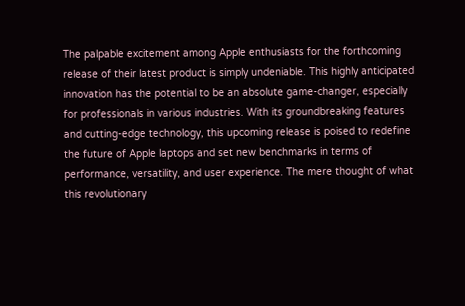The palpable excitement among Apple enthusiasts for the forthcoming release of their latest product is simply undeniable. This highly anticipated innovation has the potential to be an absolute game-changer, especially for professionals in various industries. With its groundbreaking features and cutting-edge technology, this upcoming release is poised to redefine the future of Apple laptops and set new benchmarks in terms of performance, versatility, and user experience. The mere thought of what this revolutionary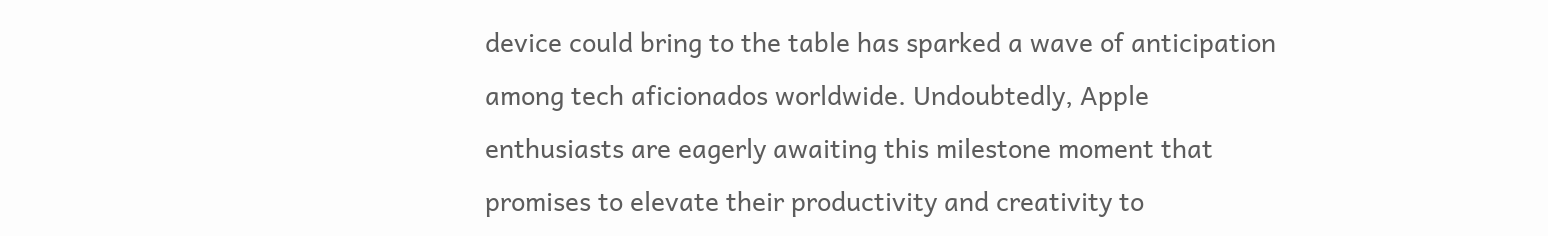device could bring to the table has sparked a wave of anticipation among tech aficionados worldwide. Undoubtedly, Apple enthusiasts are eagerly awaiting this milestone moment that promises to elevate their productivity and creativity to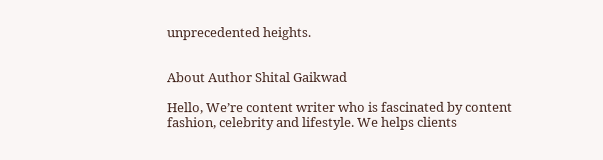unprecedented heights.


About Author Shital Gaikwad

Hello, We’re content writer who is fascinated by content fashion, celebrity and lifestyle. We helps clients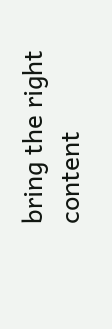bring the right content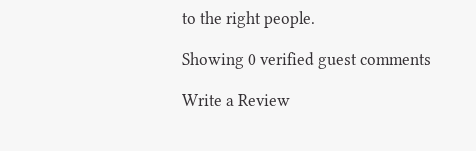to the right people.

Showing 0 verified guest comments

Write a Review